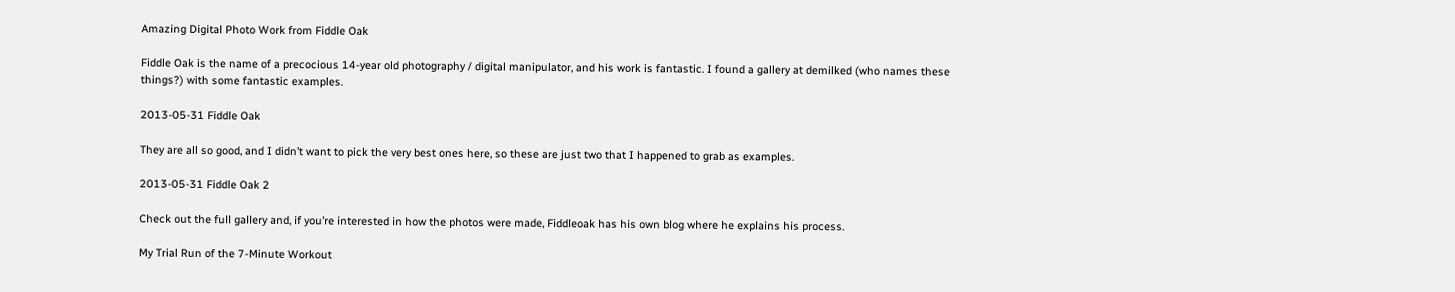Amazing Digital Photo Work from Fiddle Oak

Fiddle Oak is the name of a precocious 14-year old photography / digital manipulator, and his work is fantastic. I found a gallery at demilked (who names these things?) with some fantastic examples.

2013-05-31 Fiddle Oak

They are all so good, and I didn’t want to pick the very best ones here, so these are just two that I happened to grab as examples.

2013-05-31 Fiddle Oak 2

Check out the full gallery and, if you’re interested in how the photos were made, Fiddleoak has his own blog where he explains his process.

My Trial Run of the 7-Minute Workout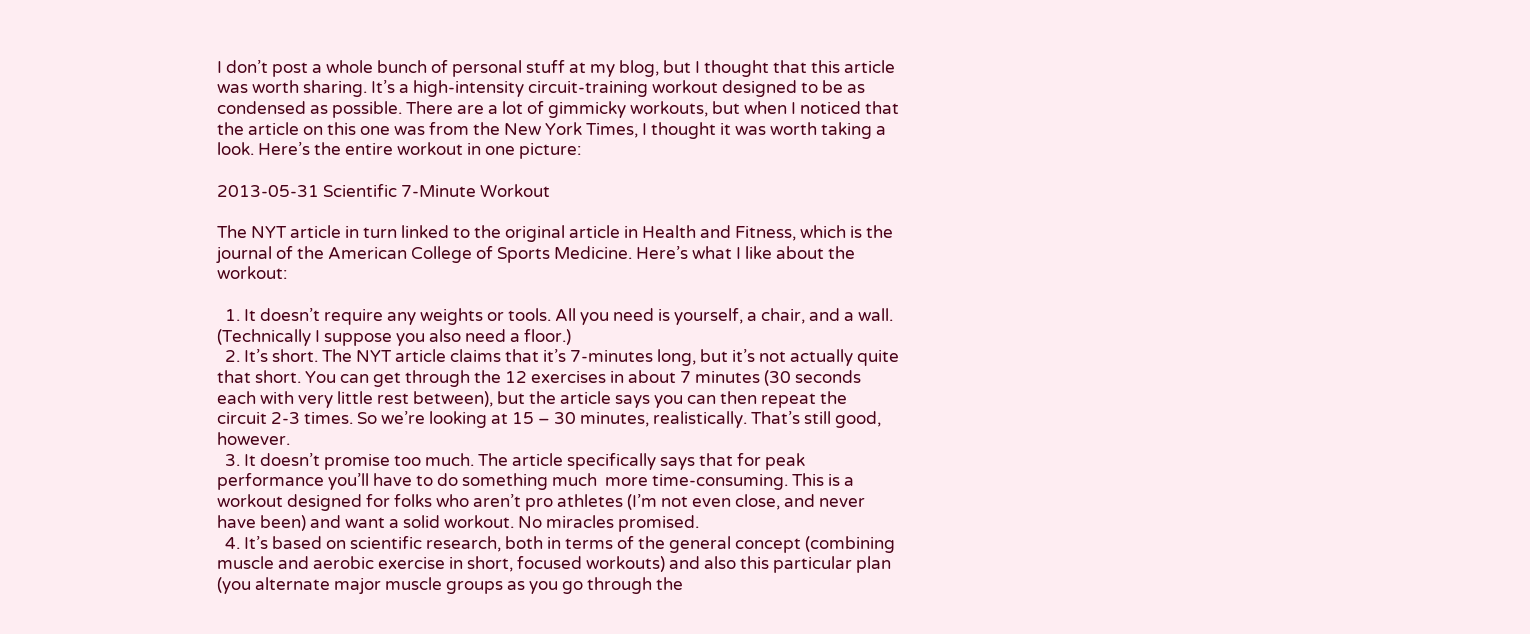I don’t post a whole bunch of personal stuff at my blog, but I thought that this article was worth sharing. It’s a high-intensity circuit-training workout designed to be as condensed as possible. There are a lot of gimmicky workouts, but when I noticed that the article on this one was from the New York Times, I thought it was worth taking a look. Here’s the entire workout in one picture:

2013-05-31 Scientific 7-Minute Workout

The NYT article in turn linked to the original article in Health and Fitness, which is the journal of the American College of Sports Medicine. Here’s what I like about the workout:

  1. It doesn’t require any weights or tools. All you need is yourself, a chair, and a wall. (Technically I suppose you also need a floor.)
  2. It’s short. The NYT article claims that it’s 7-minutes long, but it’s not actually quite that short. You can get through the 12 exercises in about 7 minutes (30 seconds each with very little rest between), but the article says you can then repeat the circuit 2-3 times. So we’re looking at 15 – 30 minutes, realistically. That’s still good, however.
  3. It doesn’t promise too much. The article specifically says that for peak performance you’ll have to do something much  more time-consuming. This is a workout designed for folks who aren’t pro athletes (I’m not even close, and never have been) and want a solid workout. No miracles promised.
  4. It’s based on scientific research, both in terms of the general concept (combining muscle and aerobic exercise in short, focused workouts) and also this particular plan (you alternate major muscle groups as you go through the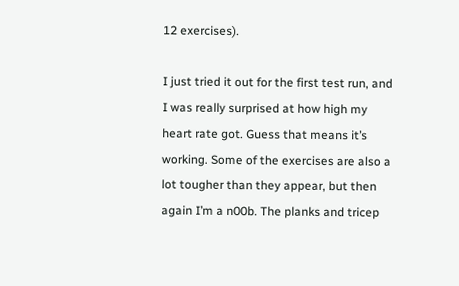12 exercises).

I just tried it out for the first test run, and I was really surprised at how high my heart rate got. Guess that means it’s working. Some of the exercises are also a lot tougher than they appear, but then again I’m a n00b. The planks and tricep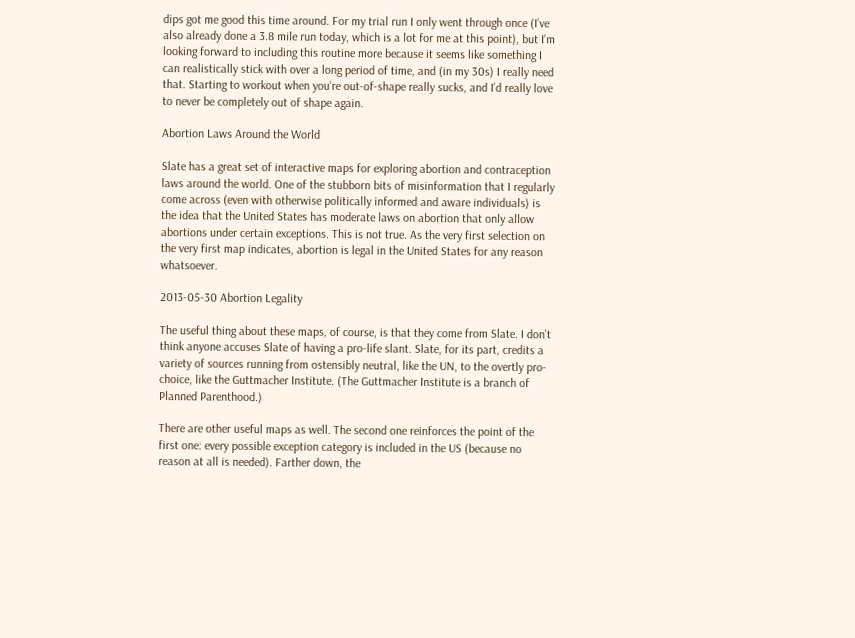dips got me good this time around. For my trial run I only went through once (I’ve also already done a 3.8 mile run today, which is a lot for me at this point), but I’m looking forward to including this routine more because it seems like something I can realistically stick with over a long period of time, and (in my 30s) I really need that. Starting to workout when you’re out-of-shape really sucks, and I’d really love to never be completely out of shape again.

Abortion Laws Around the World

Slate has a great set of interactive maps for exploring abortion and contraception laws around the world. One of the stubborn bits of misinformation that I regularly come across (even with otherwise politically informed and aware individuals) is the idea that the United States has moderate laws on abortion that only allow abortions under certain exceptions. This is not true. As the very first selection on the very first map indicates, abortion is legal in the United States for any reason whatsoever.

2013-05-30 Abortion Legality

The useful thing about these maps, of course, is that they come from Slate. I don’t think anyone accuses Slate of having a pro-life slant. Slate, for its part, credits a variety of sources running from ostensibly neutral, like the UN, to the overtly pro-choice, like the Guttmacher Institute. (The Guttmacher Institute is a branch of Planned Parenthood.)

There are other useful maps as well. The second one reinforces the point of the first one: every possible exception category is included in the US (because no reason at all is needed). Farther down, the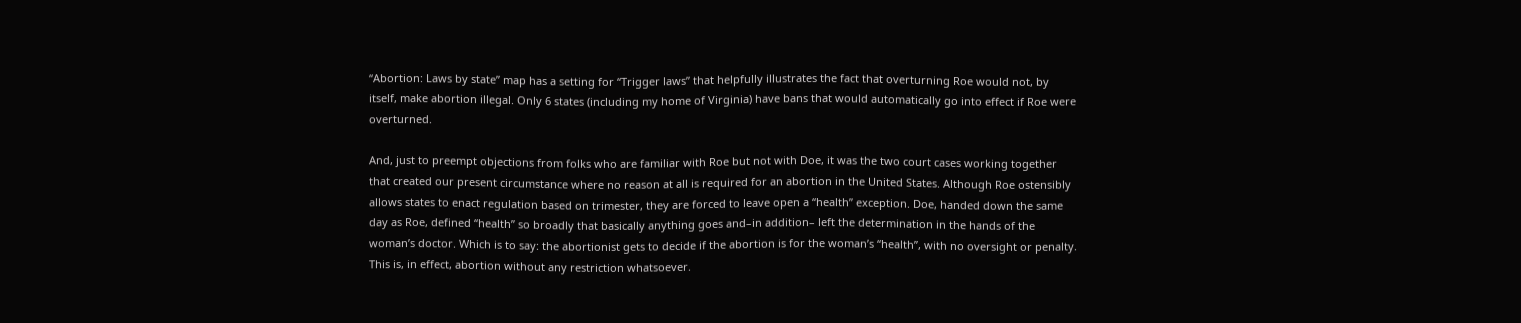“Abortion: Laws by state” map has a setting for “Trigger laws” that helpfully illustrates the fact that overturning Roe would not, by itself, make abortion illegal. Only 6 states (including my home of Virginia) have bans that would automatically go into effect if Roe were overturned.

And, just to preempt objections from folks who are familiar with Roe but not with Doe, it was the two court cases working together that created our present circumstance where no reason at all is required for an abortion in the United States. Although Roe ostensibly allows states to enact regulation based on trimester, they are forced to leave open a “health” exception. Doe, handed down the same day as Roe, defined “health” so broadly that basically anything goes and–in addition– left the determination in the hands of the woman’s doctor. Which is to say: the abortionist gets to decide if the abortion is for the woman’s “health”, with no oversight or penalty. This is, in effect, abortion without any restriction whatsoever.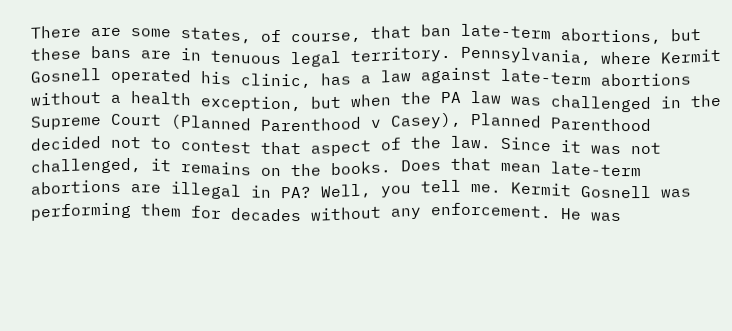There are some states, of course, that ban late-term abortions, but these bans are in tenuous legal territory. Pennsylvania, where Kermit Gosnell operated his clinic, has a law against late-term abortions without a health exception, but when the PA law was challenged in the Supreme Court (Planned Parenthood v Casey), Planned Parenthood decided not to contest that aspect of the law. Since it was not challenged, it remains on the books. Does that mean late-term abortions are illegal in PA? Well, you tell me. Kermit Gosnell was performing them for decades without any enforcement. He was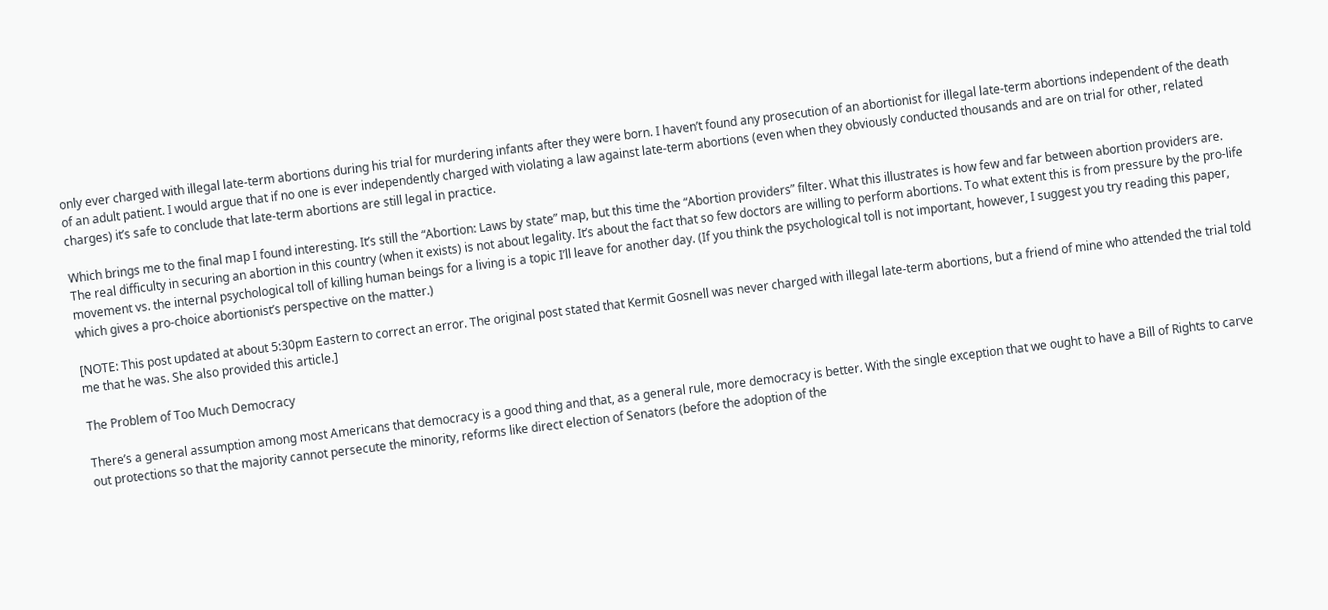only ever charged with illegal late-term abortions during his trial for murdering infants after they were born. I haven’t found any prosecution of an abortionist for illegal late-term abortions independent of the death of an adult patient. I would argue that if no one is ever independently charged with violating a law against late-term abortions (even when they obviously conducted thousands and are on trial for other, related charges) it’s safe to conclude that late-term abortions are still legal in practice.

Which brings me to the final map I found interesting. It’s still the “Abortion: Laws by state” map, but this time the “Abortion providers” filter. What this illustrates is how few and far between abortion providers are. The real difficulty in securing an abortion in this country (when it exists) is not about legality. It’s about the fact that so few doctors are willing to perform abortions. To what extent this is from pressure by the pro-life movement vs. the internal psychological toll of killing human beings for a living is a topic I’ll leave for another day. (If you think the psychological toll is not important, however, I suggest you try reading this paper, which gives a pro-choice abortionist’s perspective on the matter.)

[NOTE: This post updated at about 5:30pm Eastern to correct an error. The original post stated that Kermit Gosnell was never charged with illegal late-term abortions, but a friend of mine who attended the trial told me that he was. She also provided this article.]

The Problem of Too Much Democracy

There’s a general assumption among most Americans that democracy is a good thing and that, as a general rule, more democracy is better. With the single exception that we ought to have a Bill of Rights to carve out protections so that the majority cannot persecute the minority, reforms like direct election of Senators (before the adoption of the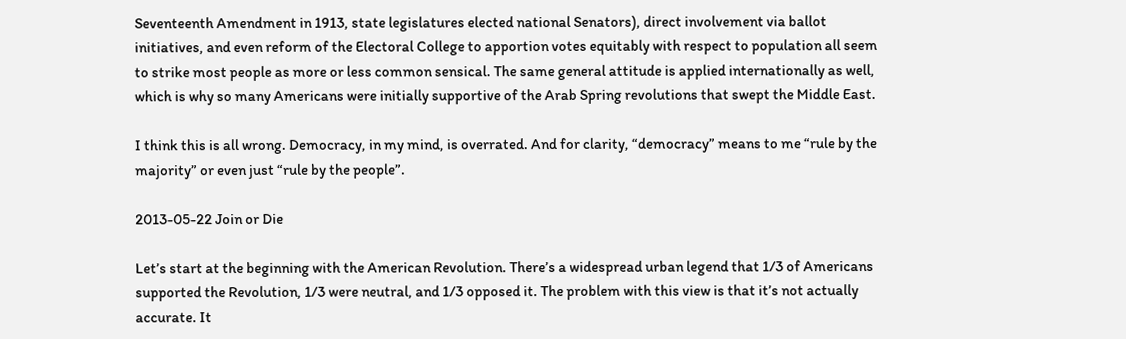Seventeenth Amendment in 1913, state legislatures elected national Senators), direct involvement via ballot initiatives, and even reform of the Electoral College to apportion votes equitably with respect to population all seem to strike most people as more or less common sensical. The same general attitude is applied internationally as well, which is why so many Americans were initially supportive of the Arab Spring revolutions that swept the Middle East.

I think this is all wrong. Democracy, in my mind, is overrated. And for clarity, “democracy” means to me “rule by the majority” or even just “rule by the people”.

2013-05-22 Join or Die

Let’s start at the beginning with the American Revolution. There’s a widespread urban legend that 1/3 of Americans supported the Revolution, 1/3 were neutral, and 1/3 opposed it. The problem with this view is that it’s not actually accurate. It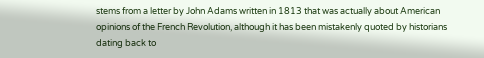stems from a letter by John Adams written in 1813 that was actually about American opinions of the French Revolution, although it has been mistakenly quoted by historians dating back to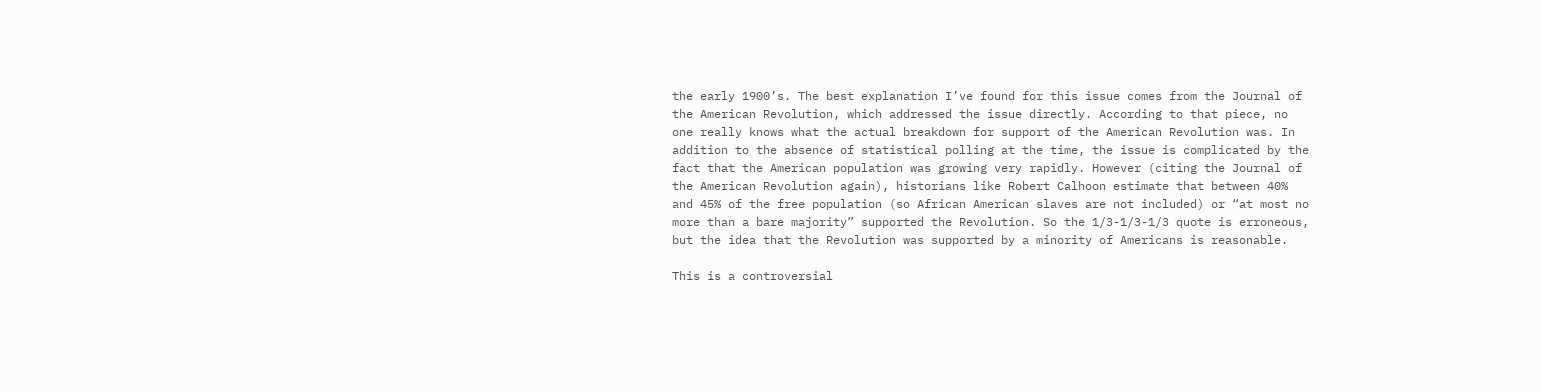the early 1900’s. The best explanation I’ve found for this issue comes from the Journal of the American Revolution, which addressed the issue directly. According to that piece, no one really knows what the actual breakdown for support of the American Revolution was. In addition to the absence of statistical polling at the time, the issue is complicated by the fact that the American population was growing very rapidly. However (citing the Journal of the American Revolution again), historians like Robert Calhoon estimate that between 40% and 45% of the free population (so African American slaves are not included) or “at most no more than a bare majority” supported the Revolution. So the 1/3-1/3-1/3 quote is erroneous, but the idea that the Revolution was supported by a minority of Americans is reasonable.

This is a controversial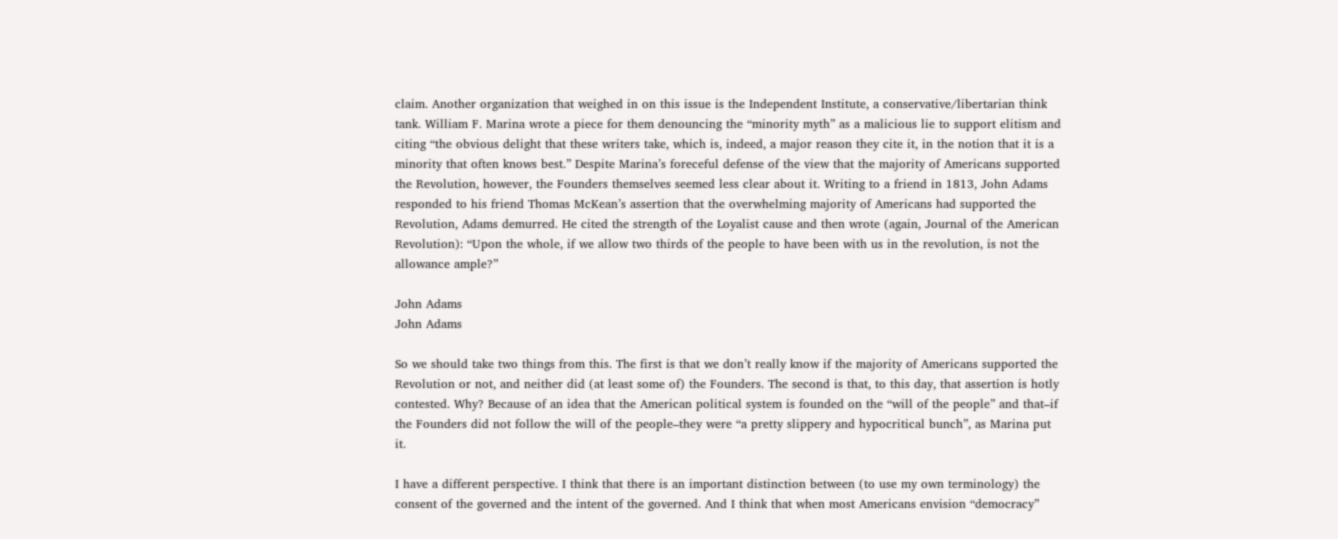claim. Another organization that weighed in on this issue is the Independent Institute, a conservative/libertarian think tank. William F. Marina wrote a piece for them denouncing the “minority myth” as a malicious lie to support elitism and citing “the obvious delight that these writers take, which is, indeed, a major reason they cite it, in the notion that it is a minority that often knows best.” Despite Marina’s foreceful defense of the view that the majority of Americans supported the Revolution, however, the Founders themselves seemed less clear about it. Writing to a friend in 1813, John Adams responded to his friend Thomas McKean’s assertion that the overwhelming majority of Americans had supported the Revolution, Adams demurred. He cited the strength of the Loyalist cause and then wrote (again, Journal of the American Revolution): “Upon the whole, if we allow two thirds of the people to have been with us in the revolution, is not the allowance ample?”

John Adams
John Adams

So we should take two things from this. The first is that we don’t really know if the majority of Americans supported the Revolution or not, and neither did (at least some of) the Founders. The second is that, to this day, that assertion is hotly contested. Why? Because of an idea that the American political system is founded on the “will of the people” and that–if the Founders did not follow the will of the people–they were “a pretty slippery and hypocritical bunch”, as Marina put it.

I have a different perspective. I think that there is an important distinction between (to use my own terminology) the consent of the governed and the intent of the governed. And I think that when most Americans envision “democracy”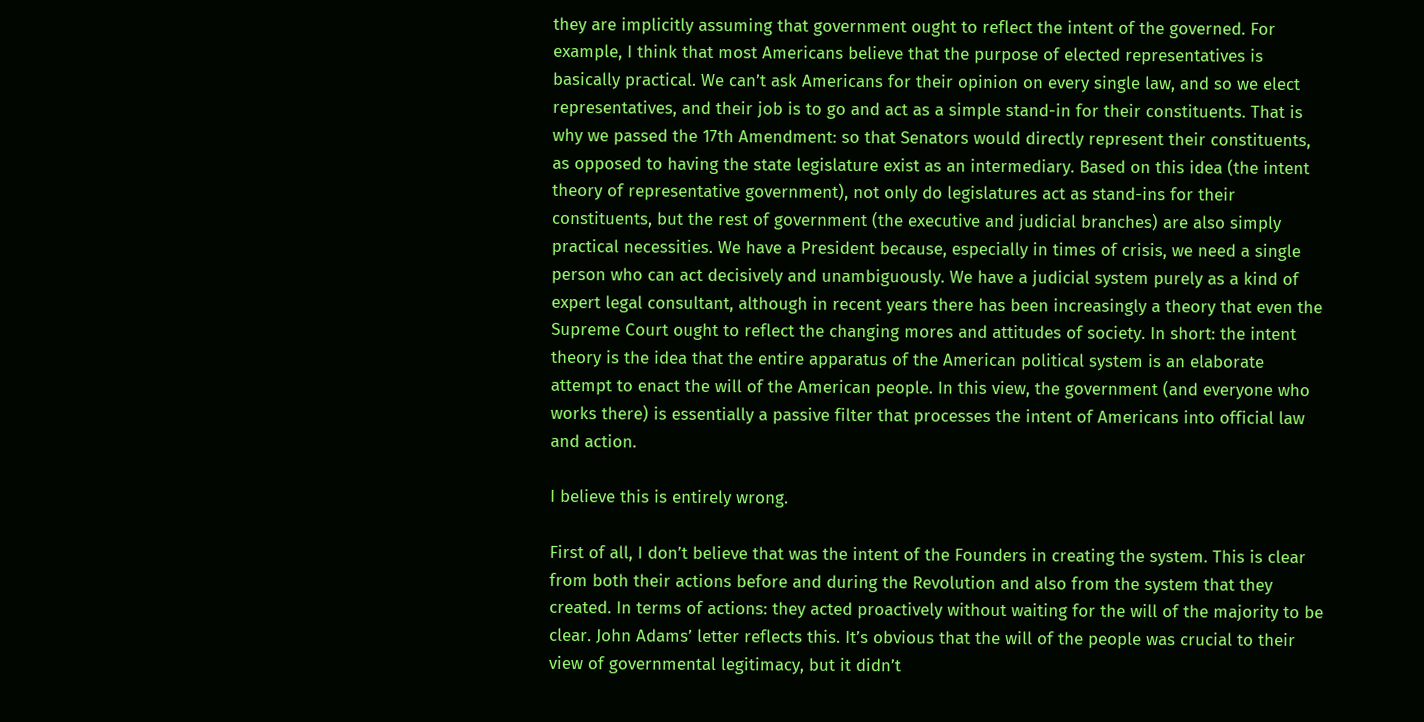they are implicitly assuming that government ought to reflect the intent of the governed. For example, I think that most Americans believe that the purpose of elected representatives is basically practical. We can’t ask Americans for their opinion on every single law, and so we elect representatives, and their job is to go and act as a simple stand-in for their constituents. That is why we passed the 17th Amendment: so that Senators would directly represent their constituents, as opposed to having the state legislature exist as an intermediary. Based on this idea (the intent theory of representative government), not only do legislatures act as stand-ins for their constituents, but the rest of government (the executive and judicial branches) are also simply practical necessities. We have a President because, especially in times of crisis, we need a single person who can act decisively and unambiguously. We have a judicial system purely as a kind of expert legal consultant, although in recent years there has been increasingly a theory that even the Supreme Court ought to reflect the changing mores and attitudes of society. In short: the intent theory is the idea that the entire apparatus of the American political system is an elaborate attempt to enact the will of the American people. In this view, the government (and everyone who works there) is essentially a passive filter that processes the intent of Americans into official law and action.

I believe this is entirely wrong.

First of all, I don’t believe that was the intent of the Founders in creating the system. This is clear from both their actions before and during the Revolution and also from the system that they created. In terms of actions: they acted proactively without waiting for the will of the majority to be clear. John Adams’ letter reflects this. It’s obvious that the will of the people was crucial to their view of governmental legitimacy, but it didn’t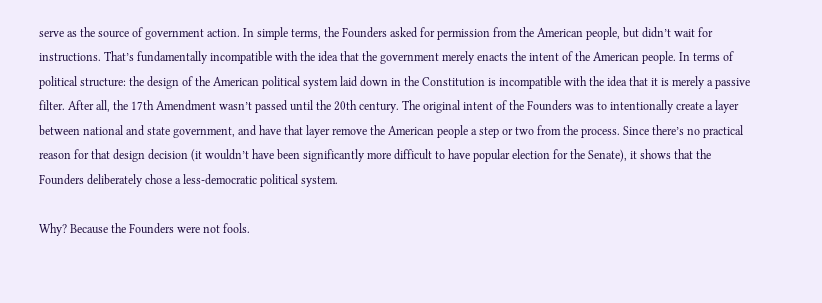serve as the source of government action. In simple terms, the Founders asked for permission from the American people, but didn’t wait for instructions. That’s fundamentally incompatible with the idea that the government merely enacts the intent of the American people. In terms of political structure: the design of the American political system laid down in the Constitution is incompatible with the idea that it is merely a passive filter. After all, the 17th Amendment wasn’t passed until the 20th century. The original intent of the Founders was to intentionally create a layer between national and state government, and have that layer remove the American people a step or two from the process. Since there’s no practical reason for that design decision (it wouldn’t have been significantly more difficult to have popular election for the Senate), it shows that the Founders deliberately chose a less-democratic political system.

Why? Because the Founders were not fools.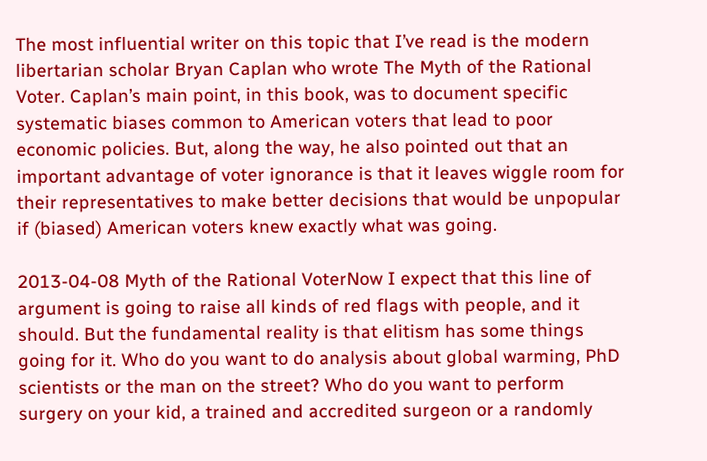The most influential writer on this topic that I’ve read is the modern libertarian scholar Bryan Caplan who wrote The Myth of the Rational Voter. Caplan’s main point, in this book, was to document specific systematic biases common to American voters that lead to poor economic policies. But, along the way, he also pointed out that an important advantage of voter ignorance is that it leaves wiggle room for their representatives to make better decisions that would be unpopular if (biased) American voters knew exactly what was going.

2013-04-08 Myth of the Rational VoterNow I expect that this line of argument is going to raise all kinds of red flags with people, and it should. But the fundamental reality is that elitism has some things going for it. Who do you want to do analysis about global warming, PhD scientists or the man on the street? Who do you want to perform surgery on your kid, a trained and accredited surgeon or a randomly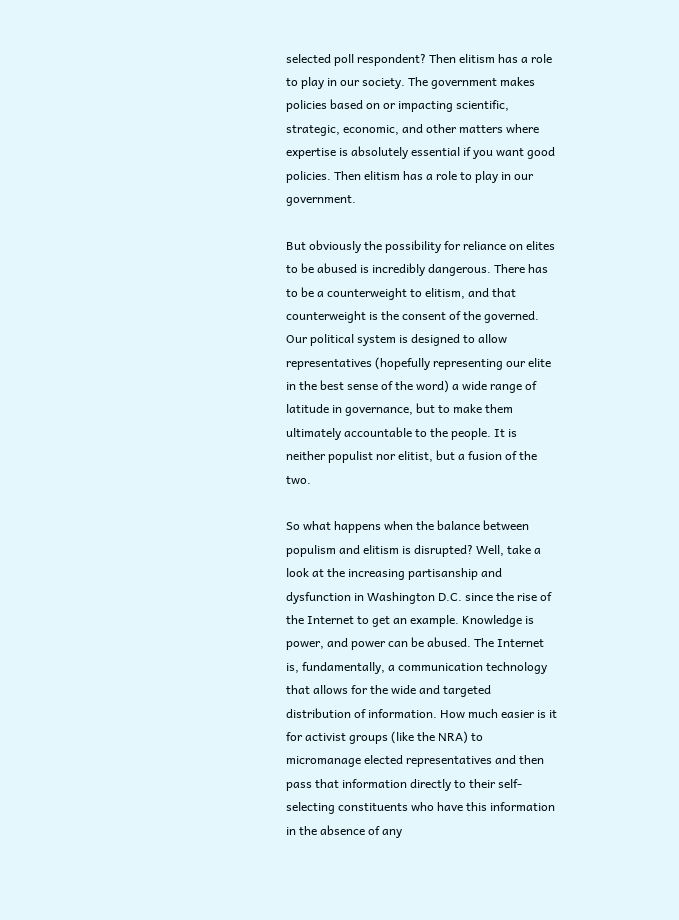selected poll respondent? Then elitism has a role to play in our society. The government makes policies based on or impacting scientific, strategic, economic, and other matters where expertise is absolutely essential if you want good policies. Then elitism has a role to play in our government.

But obviously the possibility for reliance on elites to be abused is incredibly dangerous. There has to be a counterweight to elitism, and that counterweight is the consent of the governed. Our political system is designed to allow representatives (hopefully representing our elite in the best sense of the word) a wide range of latitude in governance, but to make them ultimately accountable to the people. It is neither populist nor elitist, but a fusion of the two.

So what happens when the balance between populism and elitism is disrupted? Well, take a look at the increasing partisanship and dysfunction in Washington D.C. since the rise of the Internet to get an example. Knowledge is power, and power can be abused. The Internet is, fundamentally, a communication technology that allows for the wide and targeted distribution of information. How much easier is it for activist groups (like the NRA) to micromanage elected representatives and then pass that information directly to their self-selecting constituents who have this information in the absence of any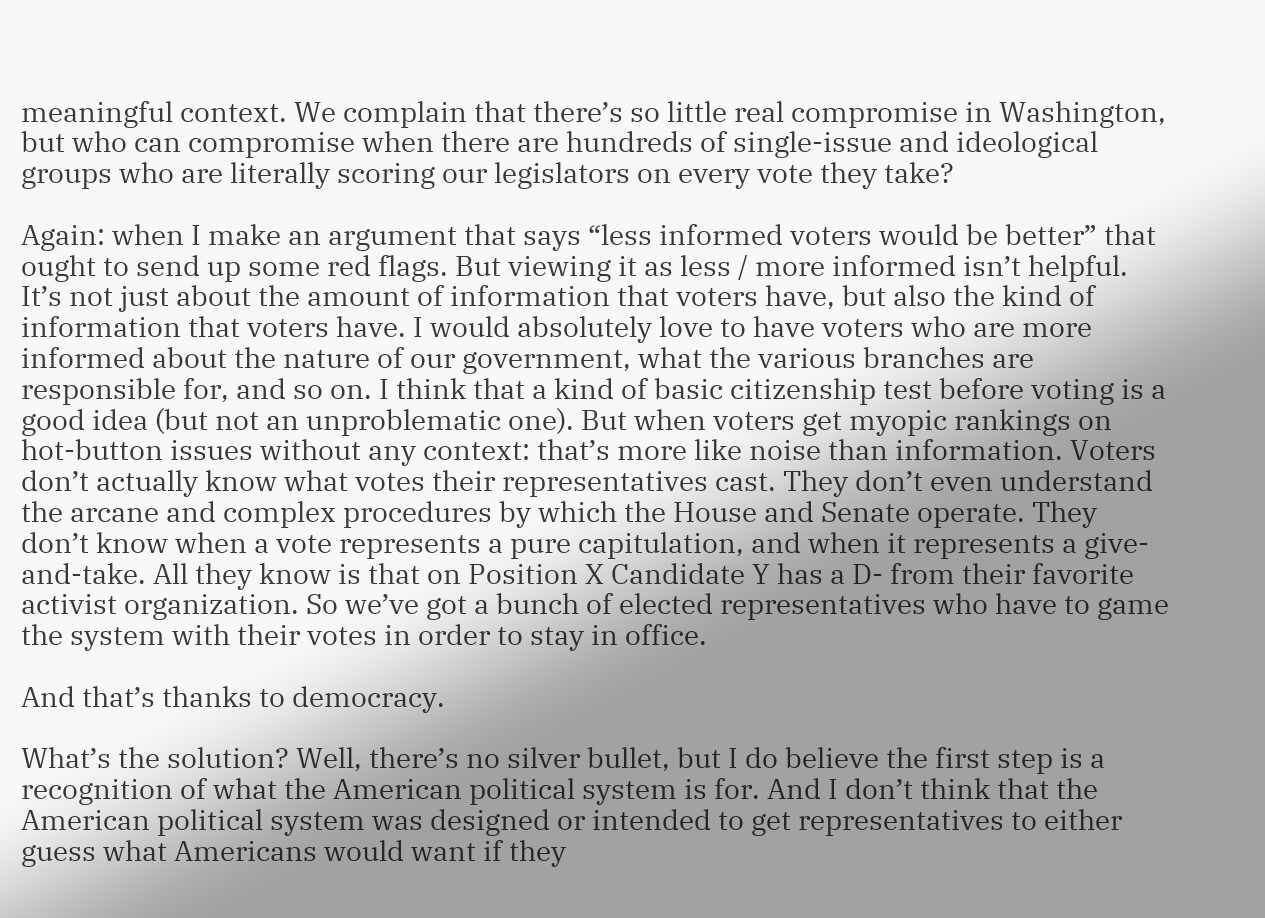meaningful context. We complain that there’s so little real compromise in Washington, but who can compromise when there are hundreds of single-issue and ideological groups who are literally scoring our legislators on every vote they take?

Again: when I make an argument that says “less informed voters would be better” that ought to send up some red flags. But viewing it as less / more informed isn’t helpful. It’s not just about the amount of information that voters have, but also the kind of information that voters have. I would absolutely love to have voters who are more informed about the nature of our government, what the various branches are responsible for, and so on. I think that a kind of basic citizenship test before voting is a good idea (but not an unproblematic one). But when voters get myopic rankings on hot-button issues without any context: that’s more like noise than information. Voters don’t actually know what votes their representatives cast. They don’t even understand the arcane and complex procedures by which the House and Senate operate. They don’t know when a vote represents a pure capitulation, and when it represents a give-and-take. All they know is that on Position X Candidate Y has a D- from their favorite activist organization. So we’ve got a bunch of elected representatives who have to game the system with their votes in order to stay in office.

And that’s thanks to democracy.

What’s the solution? Well, there’s no silver bullet, but I do believe the first step is a recognition of what the American political system is for. And I don’t think that the American political system was designed or intended to get representatives to either guess what Americans would want if they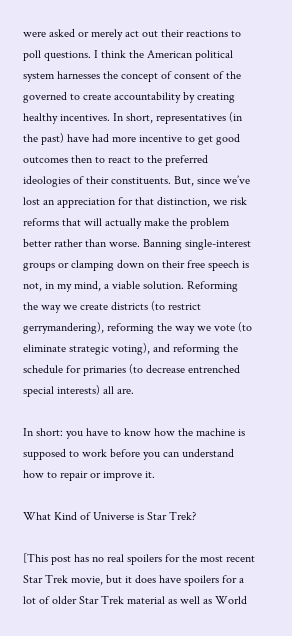were asked or merely act out their reactions to poll questions. I think the American political system harnesses the concept of consent of the governed to create accountability by creating healthy incentives. In short, representatives (in the past) have had more incentive to get good outcomes then to react to the preferred ideologies of their constituents. But, since we’ve lost an appreciation for that distinction, we risk reforms that will actually make the problem better rather than worse. Banning single-interest groups or clamping down on their free speech is not, in my mind, a viable solution. Reforming the way we create districts (to restrict gerrymandering), reforming the way we vote (to eliminate strategic voting), and reforming the schedule for primaries (to decrease entrenched special interests) all are.

In short: you have to know how the machine is supposed to work before you can understand how to repair or improve it.

What Kind of Universe is Star Trek?

[This post has no real spoilers for the most recent Star Trek movie, but it does have spoilers for a lot of older Star Trek material as well as World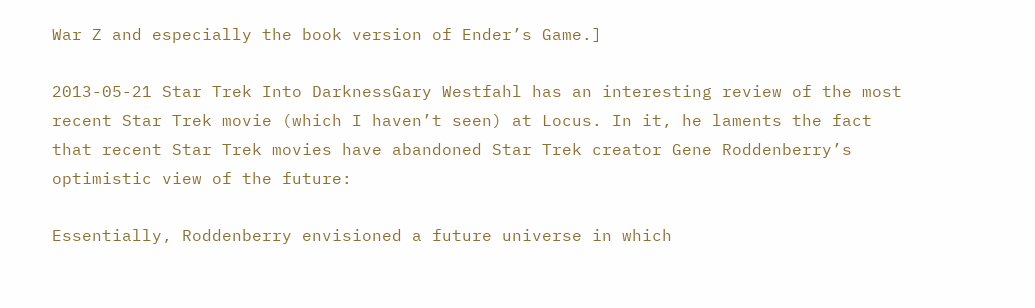War Z and especially the book version of Ender’s Game.]

2013-05-21 Star Trek Into DarknessGary Westfahl has an interesting review of the most recent Star Trek movie (which I haven’t seen) at Locus. In it, he laments the fact that recent Star Trek movies have abandoned Star Trek creator Gene Roddenberry’s optimistic view of the future:

Essentially, Roddenberry envisioned a future universe in which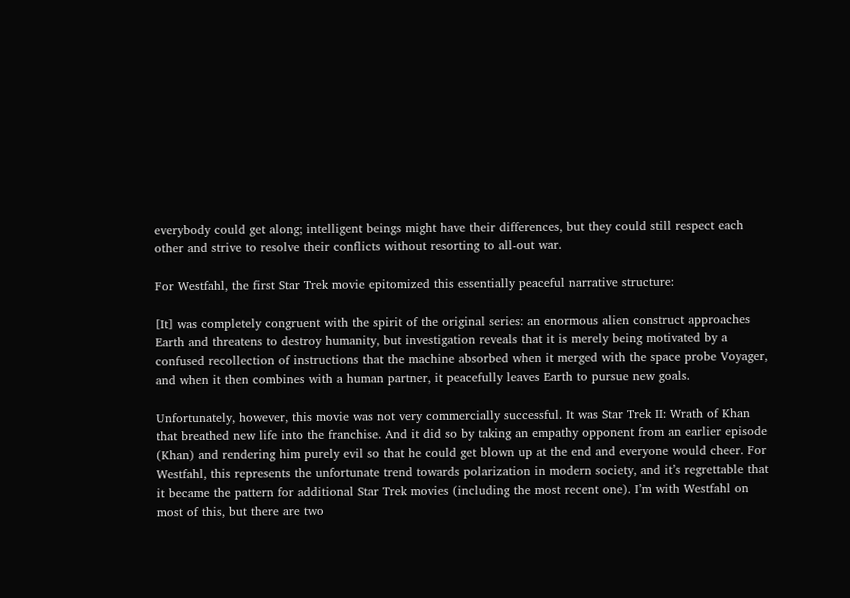everybody could get along; intelligent beings might have their differences, but they could still respect each other and strive to resolve their conflicts without resorting to all-out war.

For Westfahl, the first Star Trek movie epitomized this essentially peaceful narrative structure:

[It] was completely congruent with the spirit of the original series: an enormous alien construct approaches Earth and threatens to destroy humanity, but investigation reveals that it is merely being motivated by a confused recollection of instructions that the machine absorbed when it merged with the space probe Voyager, and when it then combines with a human partner, it peacefully leaves Earth to pursue new goals.

Unfortunately, however, this movie was not very commercially successful. It was Star Trek II: Wrath of Khan that breathed new life into the franchise. And it did so by taking an empathy opponent from an earlier episode (Khan) and rendering him purely evil so that he could get blown up at the end and everyone would cheer. For Westfahl, this represents the unfortunate trend towards polarization in modern society, and it’s regrettable that it became the pattern for additional Star Trek movies (including the most recent one). I’m with Westfahl on most of this, but there are two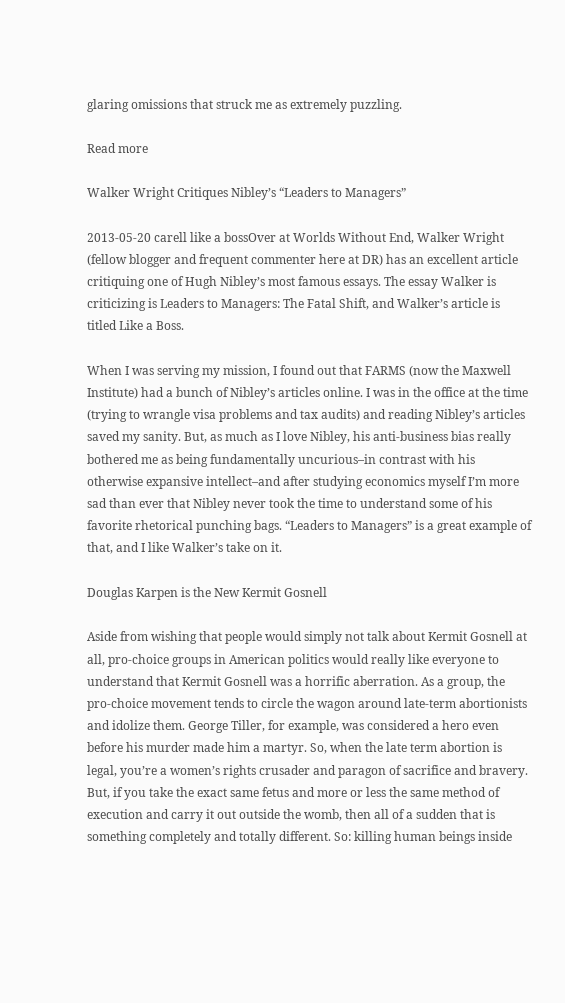glaring omissions that struck me as extremely puzzling.

Read more

Walker Wright Critiques Nibley’s “Leaders to Managers”

2013-05-20 carell like a bossOver at Worlds Without End, Walker Wright (fellow blogger and frequent commenter here at DR) has an excellent article critiquing one of Hugh Nibley’s most famous essays. The essay Walker is criticizing is Leaders to Managers: The Fatal Shift, and Walker’s article is titled Like a Boss.

When I was serving my mission, I found out that FARMS (now the Maxwell Institute) had a bunch of Nibley’s articles online. I was in the office at the time (trying to wrangle visa problems and tax audits) and reading Nibley’s articles saved my sanity. But, as much as I love Nibley, his anti-business bias really bothered me as being fundamentally uncurious–in contrast with his otherwise expansive intellect–and after studying economics myself I’m more sad than ever that Nibley never took the time to understand some of his favorite rhetorical punching bags. “Leaders to Managers” is a great example of that, and I like Walker’s take on it.

Douglas Karpen is the New Kermit Gosnell

Aside from wishing that people would simply not talk about Kermit Gosnell at all, pro-choice groups in American politics would really like everyone to understand that Kermit Gosnell was a horrific aberration. As a group, the pro-choice movement tends to circle the wagon around late-term abortionists and idolize them. George Tiller, for example, was considered a hero even before his murder made him a martyr. So, when the late term abortion is legal, you’re a women’s rights crusader and paragon of sacrifice and bravery. But, if you take the exact same fetus and more or less the same method of execution and carry it out outside the womb, then all of a sudden that is something completely and totally different. So: killing human beings inside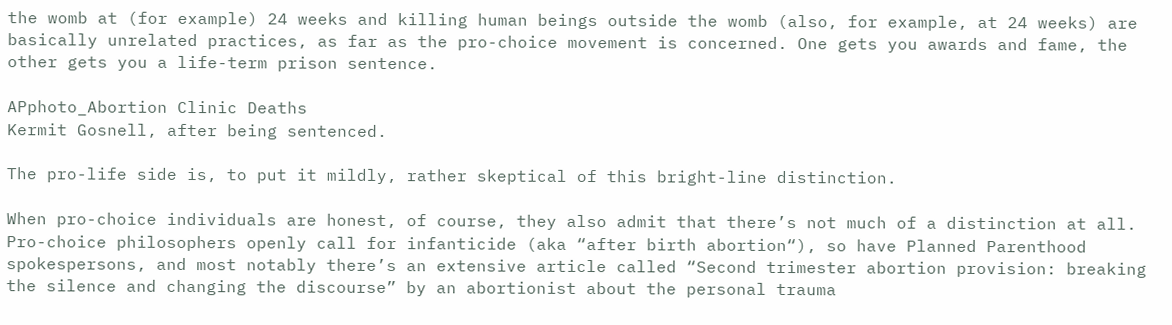the womb at (for example) 24 weeks and killing human beings outside the womb (also, for example, at 24 weeks) are basically unrelated practices, as far as the pro-choice movement is concerned. One gets you awards and fame, the other gets you a life-term prison sentence.

APphoto_Abortion Clinic Deaths
Kermit Gosnell, after being sentenced.

The pro-life side is, to put it mildly, rather skeptical of this bright-line distinction.

When pro-choice individuals are honest, of course, they also admit that there’s not much of a distinction at all. Pro-choice philosophers openly call for infanticide (aka “after birth abortion“), so have Planned Parenthood spokespersons, and most notably there’s an extensive article called “Second trimester abortion provision: breaking the silence and changing the discourse” by an abortionist about the personal trauma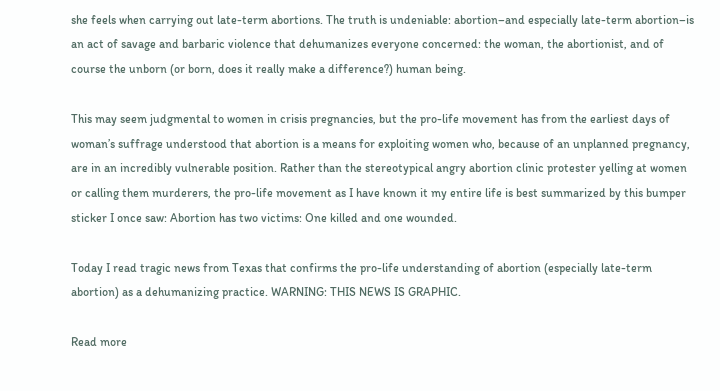she feels when carrying out late-term abortions. The truth is undeniable: abortion–and especially late-term abortion–is an act of savage and barbaric violence that dehumanizes everyone concerned: the woman, the abortionist, and of course the unborn (or born, does it really make a difference?) human being.

This may seem judgmental to women in crisis pregnancies, but the pro-life movement has from the earliest days of woman’s suffrage understood that abortion is a means for exploiting women who, because of an unplanned pregnancy, are in an incredibly vulnerable position. Rather than the stereotypical angry abortion clinic protester yelling at women or calling them murderers, the pro-life movement as I have known it my entire life is best summarized by this bumper sticker I once saw: Abortion has two victims: One killed and one wounded.

Today I read tragic news from Texas that confirms the pro-life understanding of abortion (especially late-term abortion) as a dehumanizing practice. WARNING: THIS NEWS IS GRAPHIC.

Read more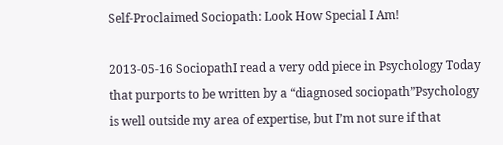Self-Proclaimed Sociopath: Look How Special I Am!

2013-05-16 SociopathI read a very odd piece in Psychology Today that purports to be written by a “diagnosed sociopath”Psychology is well outside my area of expertise, but I’m not sure if that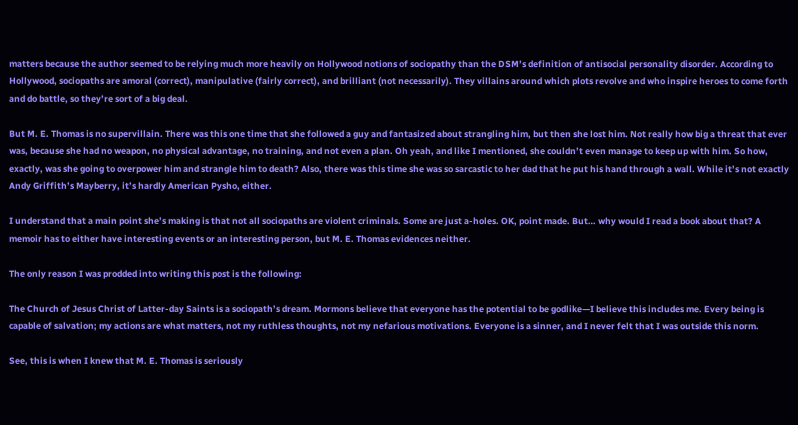matters because the author seemed to be relying much more heavily on Hollywood notions of sociopathy than the DSM’s definition of antisocial personality disorder. According to Hollywood, sociopaths are amoral (correct), manipulative (fairly correct), and brilliant (not necessarily). They villains around which plots revolve and who inspire heroes to come forth and do battle, so they’re sort of a big deal.

But M. E. Thomas is no supervillain. There was this one time that she followed a guy and fantasized about strangling him, but then she lost him. Not really how big a threat that ever was, because she had no weapon, no physical advantage, no training, and not even a plan. Oh yeah, and like I mentioned, she couldn’t even manage to keep up with him. So how, exactly, was she going to overpower him and strangle him to death? Also, there was this time she was so sarcastic to her dad that he put his hand through a wall. While it’s not exactly Andy Griffith’s Mayberry, it’s hardly American Pysho, either.

I understand that a main point she’s making is that not all sociopaths are violent criminals. Some are just a-holes. OK, point made. But… why would I read a book about that? A memoir has to either have interesting events or an interesting person, but M. E. Thomas evidences neither.

The only reason I was prodded into writing this post is the following:

The Church of Jesus Christ of Latter-day Saints is a sociopath’s dream. Mormons believe that everyone has the potential to be godlike—I believe this includes me. Every being is capable of salvation; my actions are what matters, not my ruthless thoughts, not my nefarious motivations. Everyone is a sinner, and I never felt that I was outside this norm.

See, this is when I knew that M. E. Thomas is seriously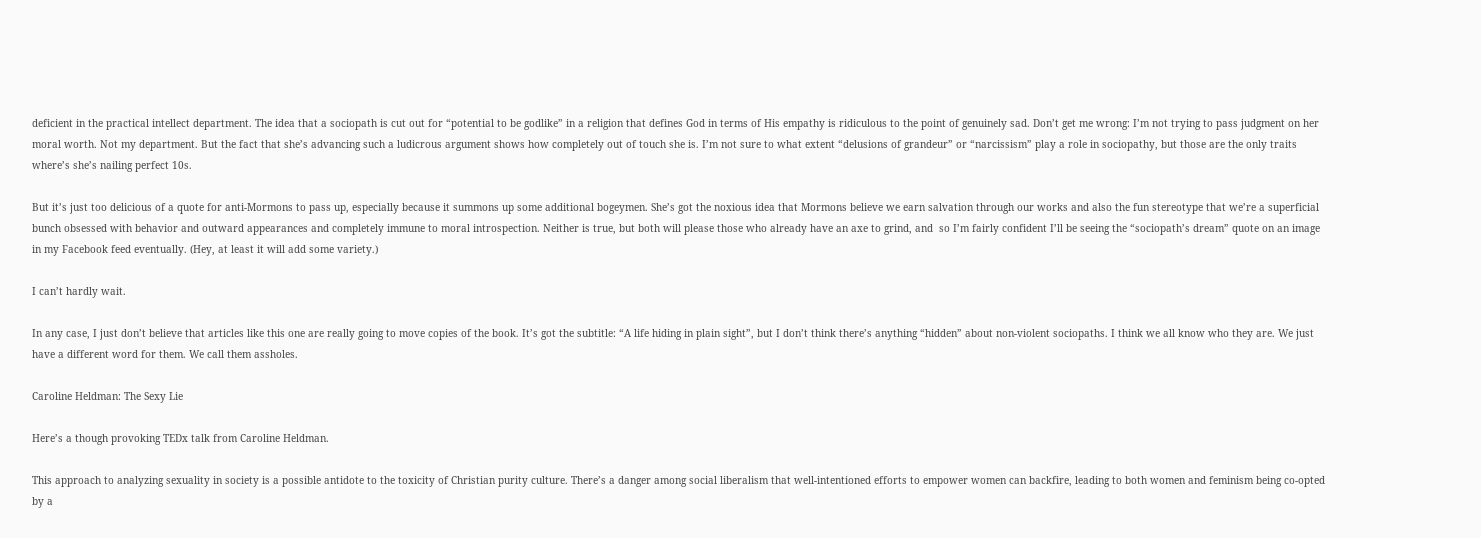deficient in the practical intellect department. The idea that a sociopath is cut out for “potential to be godlike” in a religion that defines God in terms of His empathy is ridiculous to the point of genuinely sad. Don’t get me wrong: I’m not trying to pass judgment on her moral worth. Not my department. But the fact that she’s advancing such a ludicrous argument shows how completely out of touch she is. I’m not sure to what extent “delusions of grandeur” or “narcissism” play a role in sociopathy, but those are the only traits where’s she’s nailing perfect 10s.

But it’s just too delicious of a quote for anti-Mormons to pass up, especially because it summons up some additional bogeymen. She’s got the noxious idea that Mormons believe we earn salvation through our works and also the fun stereotype that we’re a superficial bunch obsessed with behavior and outward appearances and completely immune to moral introspection. Neither is true, but both will please those who already have an axe to grind, and  so I’m fairly confident I’ll be seeing the “sociopath’s dream” quote on an image in my Facebook feed eventually. (Hey, at least it will add some variety.)

I can’t hardly wait.

In any case, I just don’t believe that articles like this one are really going to move copies of the book. It’s got the subtitle: “A life hiding in plain sight”, but I don’t think there’s anything “hidden” about non-violent sociopaths. I think we all know who they are. We just have a different word for them. We call them assholes.

Caroline Heldman: The Sexy Lie

Here’s a though provoking TEDx talk from Caroline Heldman.

This approach to analyzing sexuality in society is a possible antidote to the toxicity of Christian purity culture. There’s a danger among social liberalism that well-intentioned efforts to empower women can backfire, leading to both women and feminism being co-opted by a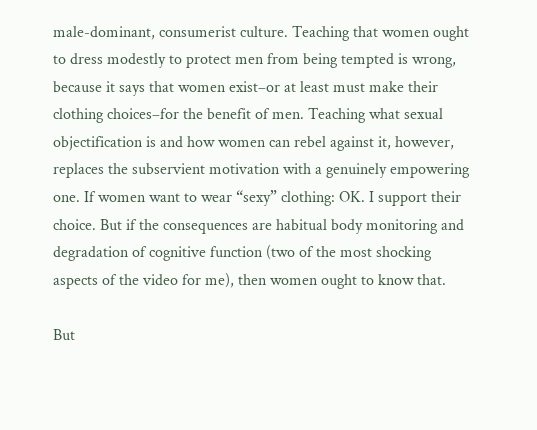male-dominant, consumerist culture. Teaching that women ought to dress modestly to protect men from being tempted is wrong, because it says that women exist–or at least must make their clothing choices–for the benefit of men. Teaching what sexual objectification is and how women can rebel against it, however, replaces the subservient motivation with a genuinely empowering one. If women want to wear “sexy” clothing: OK. I support their choice. But if the consequences are habitual body monitoring and degradation of cognitive function (two of the most shocking aspects of the video for me), then women ought to know that.

But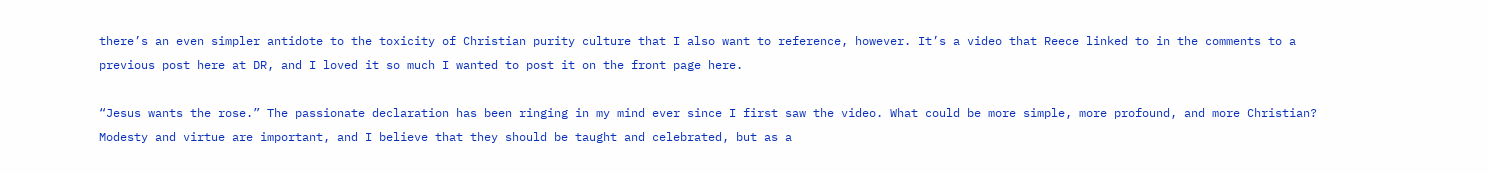there’s an even simpler antidote to the toxicity of Christian purity culture that I also want to reference, however. It’s a video that Reece linked to in the comments to a previous post here at DR, and I loved it so much I wanted to post it on the front page here.

“Jesus wants the rose.” The passionate declaration has been ringing in my mind ever since I first saw the video. What could be more simple, more profound, and more Christian? Modesty and virtue are important, and I believe that they should be taught and celebrated, but as a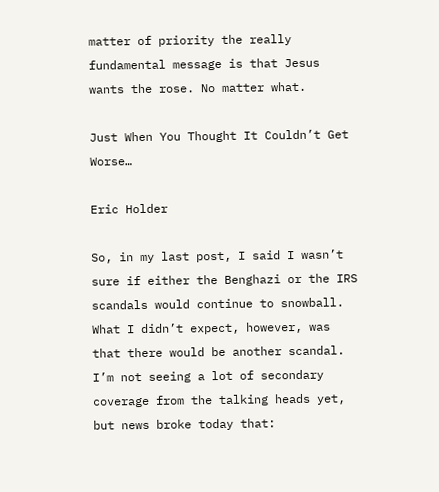matter of priority the really fundamental message is that Jesus wants the rose. No matter what.

Just When You Thought It Couldn’t Get Worse…

Eric Holder

So, in my last post, I said I wasn’t sure if either the Benghazi or the IRS scandals would continue to snowball. What I didn’t expect, however, was that there would be another scandal. I’m not seeing a lot of secondary coverage from the talking heads yet, but news broke today that: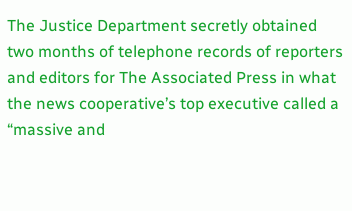The Justice Department secretly obtained two months of telephone records of reporters and editors for The Associated Press in what the news cooperative’s top executive called a “massive and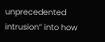unprecedented intrusion” into how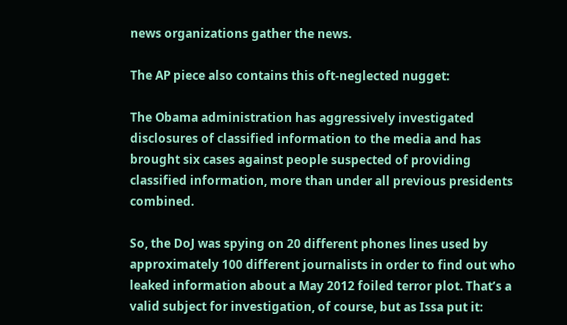news organizations gather the news.

The AP piece also contains this oft-neglected nugget:

The Obama administration has aggressively investigated disclosures of classified information to the media and has brought six cases against people suspected of providing classified information, more than under all previous presidents combined.

So, the DoJ was spying on 20 different phones lines used by approximately 100 different journalists in order to find out who leaked information about a May 2012 foiled terror plot. That’s a valid subject for investigation, of course, but as Issa put it: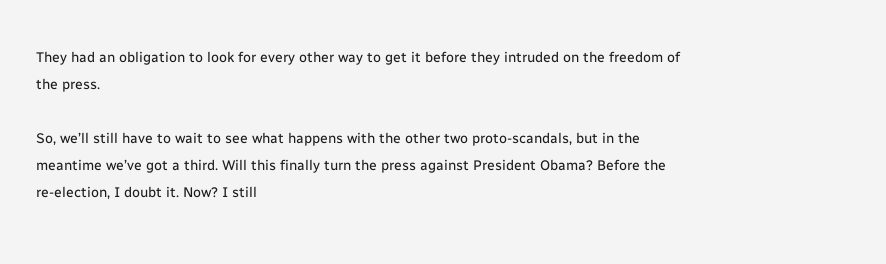They had an obligation to look for every other way to get it before they intruded on the freedom of the press.

So, we’ll still have to wait to see what happens with the other two proto-scandals, but in the meantime we’ve got a third. Will this finally turn the press against President Obama? Before the re-election, I doubt it. Now? I still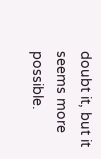doubt it, but it seems more possible.